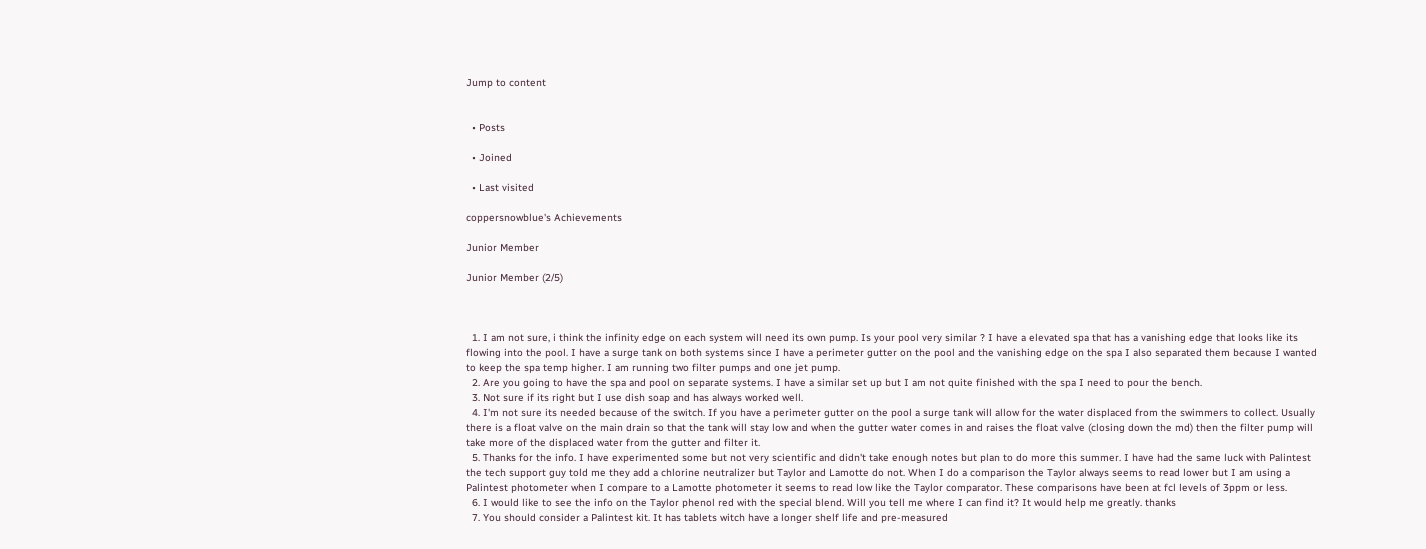Jump to content


  • Posts

  • Joined

  • Last visited

coppersnowblue's Achievements

Junior Member

Junior Member (2/5)



  1. I am not sure, i think the infinity edge on each system will need its own pump. Is your pool very similar ? I have a elevated spa that has a vanishing edge that looks like its flowing into the pool. I have a surge tank on both systems since I have a perimeter gutter on the pool and the vanishing edge on the spa I also separated them because I wanted to keep the spa temp higher. I am running two filter pumps and one jet pump.
  2. Are you going to have the spa and pool on separate systems. I have a similar set up but I am not quite finished with the spa I need to pour the bench.
  3. Not sure if its right but I use dish soap and has always worked well.
  4. I'm not sure its needed because of the switch. If you have a perimeter gutter on the pool a surge tank will allow for the water displaced from the swimmers to collect. Usually there is a float valve on the main drain so that the tank will stay low and when the gutter water comes in and raises the float valve (closing down the md) then the filter pump will take more of the displaced water from the gutter and filter it.
  5. Thanks for the info. I have experimented some but not very scientific and didn't take enough notes but plan to do more this summer. I have had the same luck with Palintest the tech support guy told me they add a chlorine neutralizer but Taylor and Lamotte do not. When I do a comparison the Taylor always seems to read lower but I am using a Palintest photometer when I compare to a Lamotte photometer it seems to read low like the Taylor comparator. These comparisons have been at fcl levels of 3ppm or less.
  6. I would like to see the info on the Taylor phenol red with the special blend. Will you tell me where I can find it? It would help me greatly. thanks
  7. You should consider a Palintest kit. It has tablets witch have a longer shelf life and pre-measured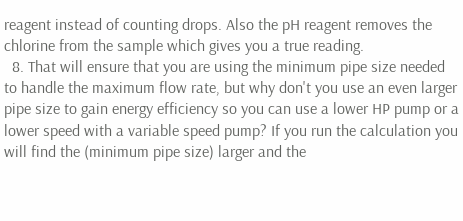reagent instead of counting drops. Also the pH reagent removes the chlorine from the sample which gives you a true reading.
  8. That will ensure that you are using the minimum pipe size needed to handle the maximum flow rate, but why don't you use an even larger pipe size to gain energy efficiency so you can use a lower HP pump or a lower speed with a variable speed pump? If you run the calculation you will find the (minimum pipe size) larger and the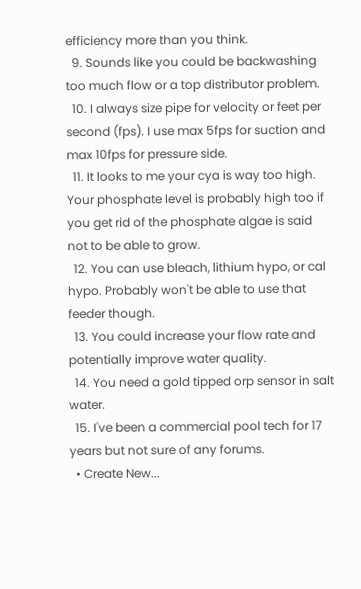efficiency more than you think.
  9. Sounds like you could be backwashing too much flow or a top distributor problem.
  10. I always size pipe for velocity or feet per second (fps). I use max 5fps for suction and max 10fps for pressure side.
  11. It looks to me your cya is way too high. Your phosphate level is probably high too if you get rid of the phosphate algae is said not to be able to grow.
  12. You can use bleach, lithium hypo, or cal hypo. Probably won't be able to use that feeder though.
  13. You could increase your flow rate and potentially improve water quality.
  14. You need a gold tipped orp sensor in salt water.
  15. I've been a commercial pool tech for 17 years but not sure of any forums.
  • Create New...